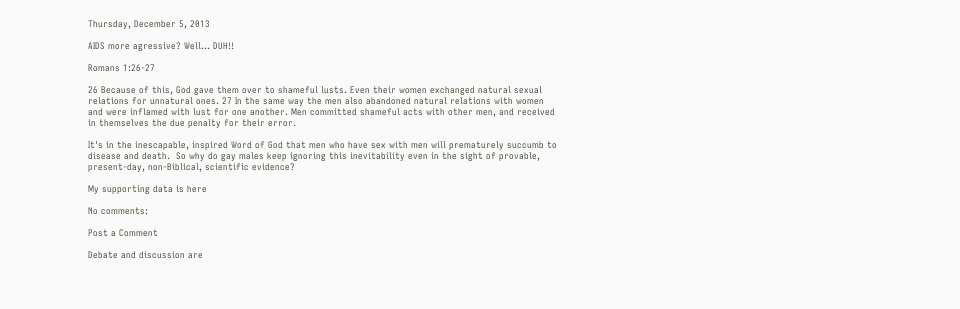Thursday, December 5, 2013

AIDS more agressive? Well... DUH!!

Romans 1:26-27

26 Because of this, God gave them over to shameful lusts. Even their women exchanged natural sexual relations for unnatural ones. 27 In the same way the men also abandoned natural relations with women and were inflamed with lust for one another. Men committed shameful acts with other men, and received in themselves the due penalty for their error.

It's in the inescapable, inspired Word of God that men who have sex with men will prematurely succumb to disease and death.  So why do gay males keep ignoring this inevitability even in the sight of provable, present-day, non-Biblical, scientific evidence?

My supporting data is here

No comments:

Post a Comment

Debate and discussion are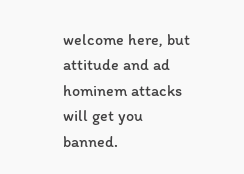welcome here, but attitude and ad hominem attacks will get you banned.